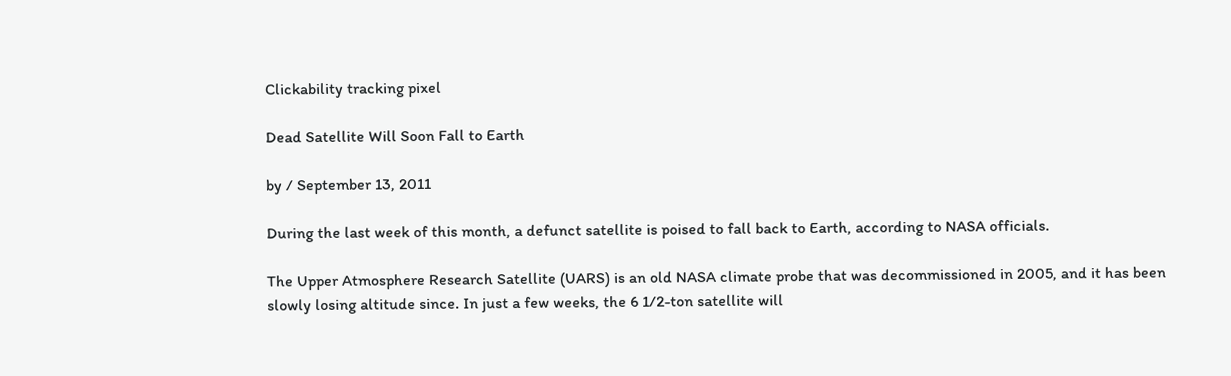Clickability tracking pixel

Dead Satellite Will Soon Fall to Earth

by / September 13, 2011

During the last week of this month, a defunct satellite is poised to fall back to Earth, according to NASA officials.

The Upper Atmosphere Research Satellite (UARS) is an old NASA climate probe that was decommissioned in 2005, and it has been slowly losing altitude since. In just a few weeks, the 6 1/2-ton satellite will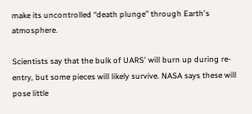make its uncontrolled “death plunge” through Earth's atmosphere.

Scientists say that the bulk of UARS' will burn up during re-entry, but some pieces will likely survive. NASA says these will pose little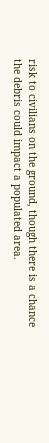risk to civilians on the ground, though there is a chance the debris could impact a populated area.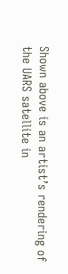Shown above is an artist’s rendering of the UARS satellite in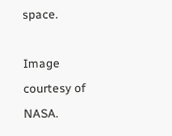space.

Image courtesy of NASA.